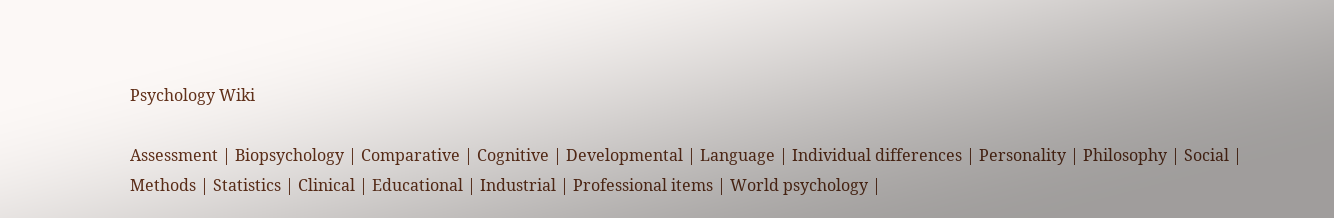Psychology Wiki

Assessment | Biopsychology | Comparative | Cognitive | Developmental | Language | Individual differences | Personality | Philosophy | Social |
Methods | Statistics | Clinical | Educational | Industrial | Professional items | World psychology |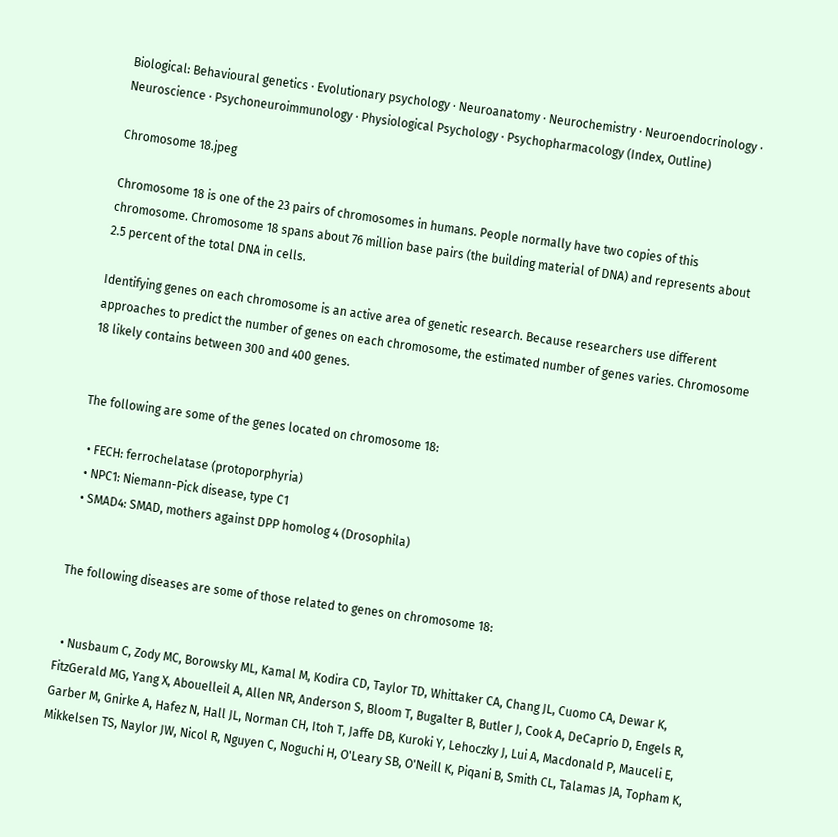Biological: Behavioural genetics · Evolutionary psychology · Neuroanatomy · Neurochemistry · Neuroendocrinology · Neuroscience · Psychoneuroimmunology · Physiological Psychology · Psychopharmacology (Index, Outline)

Chromosome 18.jpeg

Chromosome 18 is one of the 23 pairs of chromosomes in humans. People normally have two copies of this chromosome. Chromosome 18 spans about 76 million base pairs (the building material of DNA) and represents about 2.5 percent of the total DNA in cells.

Identifying genes on each chromosome is an active area of genetic research. Because researchers use different approaches to predict the number of genes on each chromosome, the estimated number of genes varies. Chromosome 18 likely contains between 300 and 400 genes.


The following are some of the genes located on chromosome 18:

  • FECH: ferrochelatase (protoporphyria)
  • NPC1: Niemann-Pick disease, type C1
  • SMAD4: SMAD, mothers against DPP homolog 4 (Drosophila)


The following diseases are some of those related to genes on chromosome 18:


  • Nusbaum C, Zody MC, Borowsky ML, Kamal M, Kodira CD, Taylor TD, Whittaker CA, Chang JL, Cuomo CA, Dewar K, FitzGerald MG, Yang X, Abouelleil A, Allen NR, Anderson S, Bloom T, Bugalter B, Butler J, Cook A, DeCaprio D, Engels R, Garber M, Gnirke A, Hafez N, Hall JL, Norman CH, Itoh T, Jaffe DB, Kuroki Y, Lehoczky J, Lui A, Macdonald P, Mauceli E, Mikkelsen TS, Naylor JW, Nicol R, Nguyen C, Noguchi H, O'Leary SB, O'Neill K, Piqani B, Smith CL, Talamas JA, Topham K,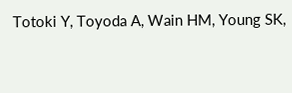Totoki Y, Toyoda A, Wain HM, Young SK,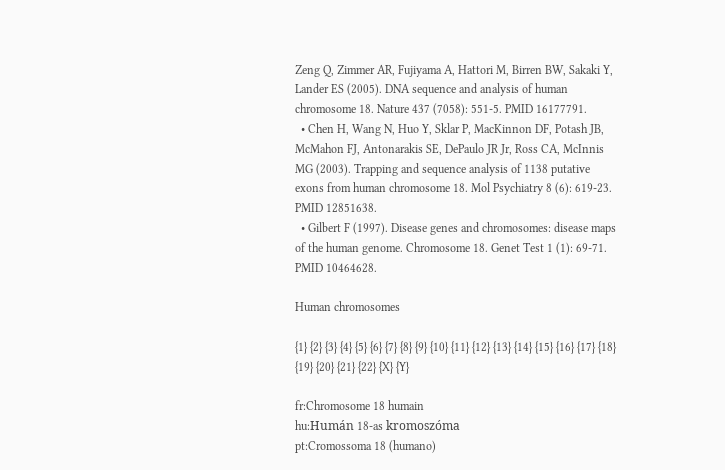Zeng Q, Zimmer AR, Fujiyama A, Hattori M, Birren BW, Sakaki Y, Lander ES (2005). DNA sequence and analysis of human chromosome 18. Nature 437 (7058): 551-5. PMID 16177791.
  • Chen H, Wang N, Huo Y, Sklar P, MacKinnon DF, Potash JB, McMahon FJ, Antonarakis SE, DePaulo JR Jr, Ross CA, McInnis MG (2003). Trapping and sequence analysis of 1138 putative exons from human chromosome 18. Mol Psychiatry 8 (6): 619-23. PMID 12851638.
  • Gilbert F (1997). Disease genes and chromosomes: disease maps of the human genome. Chromosome 18. Genet Test 1 (1): 69-71. PMID 10464628.

Human chromosomes

{1} {2} {3} {4} {5} {6} {7} {8} {9} {10} {11} {12} {13} {14} {15} {16} {17} {18} {19} {20} {21} {22} {X} {Y}

fr:Chromosome 18 humain
hu:Humán 18-as kromoszóma
pt:Cromossoma 18 (humano)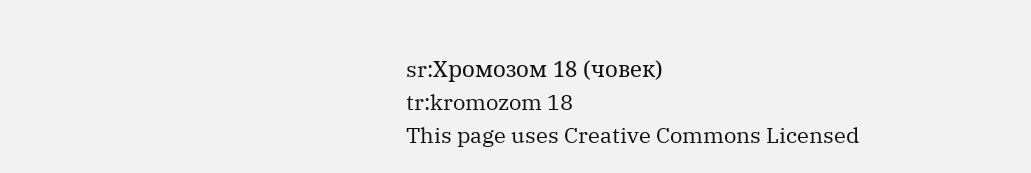sr:Хромозом 18 (човек)
tr:kromozom 18
This page uses Creative Commons Licensed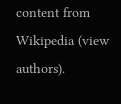content from Wikipedia (view authors).